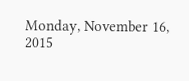Monday, November 16, 2015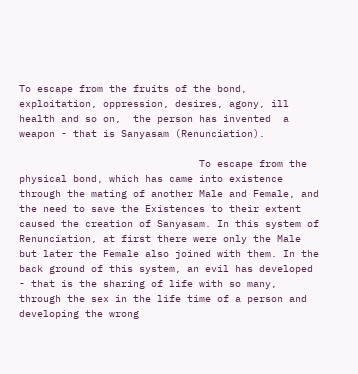To escape from the fruits of the bond, exploitation, oppression, desires, agony, ill health and so on,  the person has invented  a weapon - that is Sanyasam (Renunciation).

                              To escape from the physical bond, which has came into existence through the mating of another Male and Female, and the need to save the Existences to their extent caused the creation of Sanyasam. In this system of Renunciation, at first there were only the Male but later the Female also joined with them. In the back ground of this system, an evil has developed - that is the sharing of life with so many, through the sex in the life time of a person and developing the wrong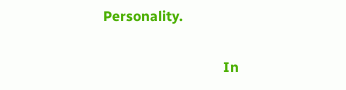Personality.

                              In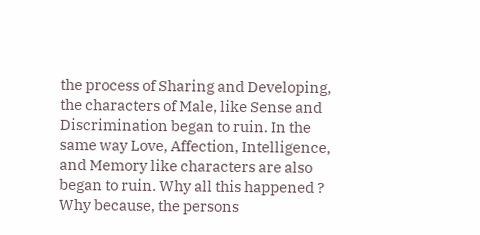the process of Sharing and Developing, the characters of Male, like Sense and Discrimination began to ruin. In the same way Love, Affection, Intelligence, and Memory like characters are also began to ruin. Why all this happened ? Why because, the persons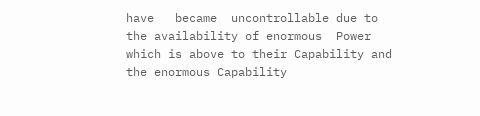have   became  uncontrollable due to the availability of enormous  Power which is above to their Capability and the enormous Capability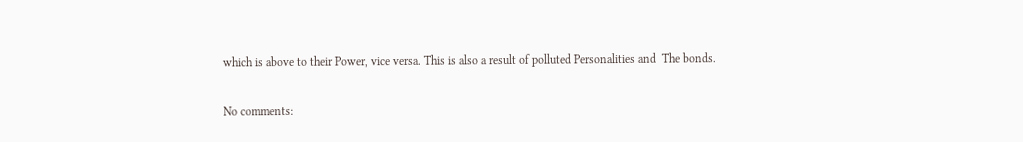which is above to their Power, vice versa. This is also a result of polluted Personalities and  The bonds.

No comments: